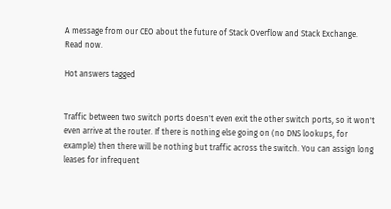A message from our CEO about the future of Stack Overflow and Stack Exchange. Read now.

Hot answers tagged


Traffic between two switch ports doesn't even exit the other switch ports, so it won't even arrive at the router. If there is nothing else going on (no DNS lookups, for example) then there will be nothing but traffic across the switch. You can assign long leases for infrequent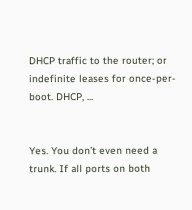DHCP traffic to the router; or indefinite leases for once-per-boot. DHCP, ...


Yes. You don’t even need a trunk. If all ports on both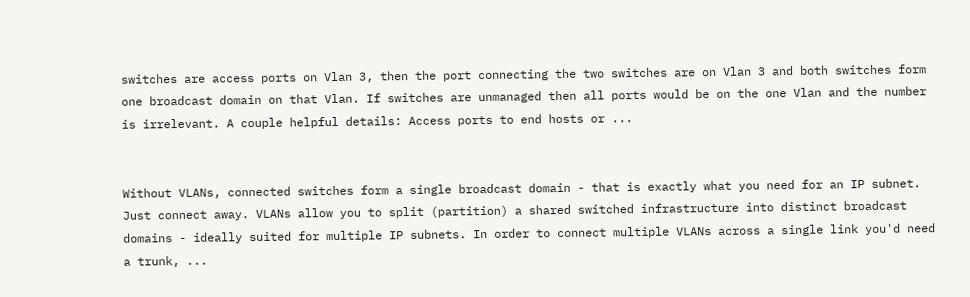switches are access ports on Vlan 3, then the port connecting the two switches are on Vlan 3 and both switches form one broadcast domain on that Vlan. If switches are unmanaged then all ports would be on the one Vlan and the number is irrelevant. A couple helpful details: Access ports to end hosts or ...


Without VLANs, connected switches form a single broadcast domain - that is exactly what you need for an IP subnet. Just connect away. VLANs allow you to split (partition) a shared switched infrastructure into distinct broadcast domains - ideally suited for multiple IP subnets. In order to connect multiple VLANs across a single link you'd need a trunk, ...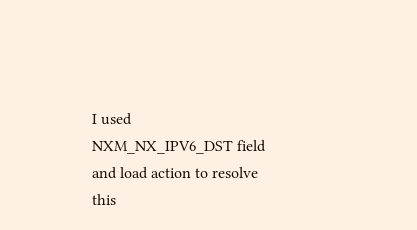I used NXM_NX_IPV6_DST field and load action to resolve this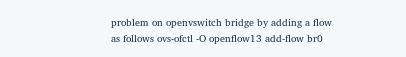problem on openvswitch bridge by adding a flow as follows ovs-ofctl -O openflow13 add-flow br0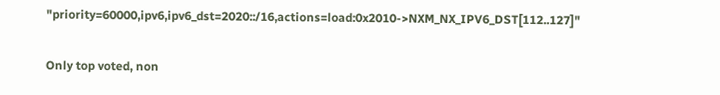"priority=60000,ipv6,ipv6_dst=2020::/16,actions=load:0x2010->NXM_NX_IPV6_DST[112..127]"

Only top voted, non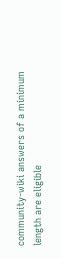community-wiki answers of a minimum length are eligible